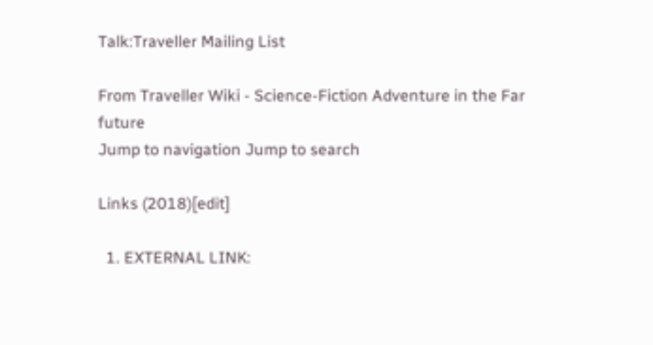Talk:Traveller Mailing List

From Traveller Wiki - Science-Fiction Adventure in the Far future
Jump to navigation Jump to search

Links (2018)[edit]

  1. EXTERNAL LINK: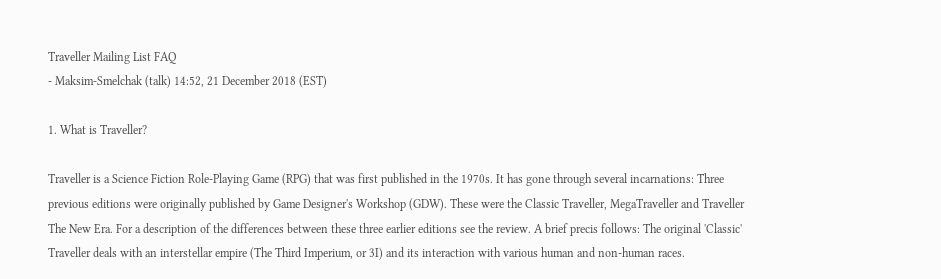Traveller Mailing List FAQ
- Maksim-Smelchak (talk) 14:52, 21 December 2018 (EST)

1. What is Traveller?

Traveller is a Science Fiction Role-Playing Game (RPG) that was first published in the 1970s. It has gone through several incarnations: Three previous editions were originally published by Game Designer's Workshop (GDW). These were the Classic Traveller, MegaTraveller and Traveller The New Era. For a description of the differences between these three earlier editions see the review. A brief precis follows: The original 'Classic' Traveller deals with an interstellar empire (The Third Imperium, or 3I) and its interaction with various human and non-human races.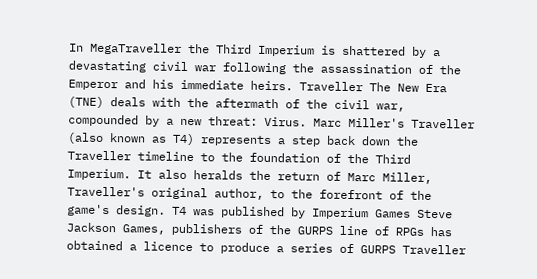In MegaTraveller the Third Imperium is shattered by a devastating civil war following the assassination of the Emperor and his immediate heirs. Traveller The New Era (TNE) deals with the aftermath of the civil war, compounded by a new threat: Virus. Marc Miller's Traveller (also known as T4) represents a step back down the Traveller timeline to the foundation of the Third Imperium. It also heralds the return of Marc Miller, Traveller's original author, to the forefront of the game's design. T4 was published by Imperium Games Steve Jackson Games, publishers of the GURPS line of RPGs has obtained a licence to produce a series of GURPS Traveller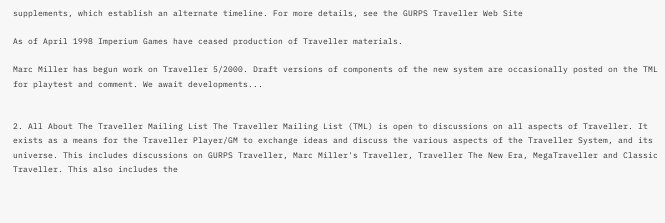supplements, which establish an alternate timeline. For more details, see the GURPS Traveller Web Site

As of April 1998 Imperium Games have ceased production of Traveller materials.

Marc Miller has begun work on Traveller 5/2000. Draft versions of components of the new system are occasionally posted on the TML for playtest and comment. We await developments...


2. All About The Traveller Mailing List The Traveller Mailing List (TML) is open to discussions on all aspects of Traveller. It exists as a means for the Traveller Player/GM to exchange ideas and discuss the various aspects of the Traveller System, and its universe. This includes discussions on GURPS Traveller, Marc Miller's Traveller, Traveller The New Era, MegaTraveller and Classic Traveller. This also includes the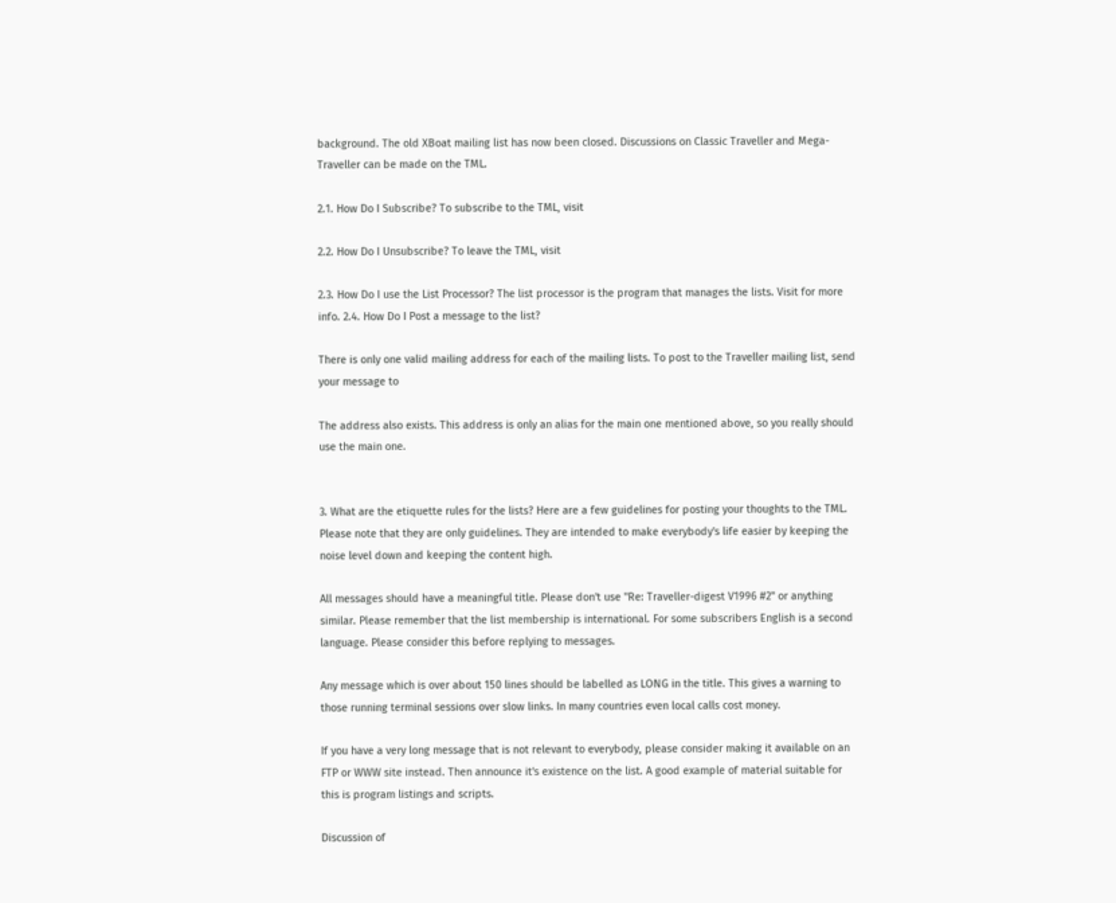background. The old XBoat mailing list has now been closed. Discussions on Classic Traveller and Mega-Traveller can be made on the TML.

2.1. How Do I Subscribe? To subscribe to the TML, visit

2.2. How Do I Unsubscribe? To leave the TML, visit

2.3. How Do I use the List Processor? The list processor is the program that manages the lists. Visit for more info. 2.4. How Do I Post a message to the list?

There is only one valid mailing address for each of the mailing lists. To post to the Traveller mailing list, send your message to

The address also exists. This address is only an alias for the main one mentioned above, so you really should use the main one.


3. What are the etiquette rules for the lists? Here are a few guidelines for posting your thoughts to the TML. Please note that they are only guidelines. They are intended to make everybody's life easier by keeping the noise level down and keeping the content high.

All messages should have a meaningful title. Please don't use "Re: Traveller-digest V1996 #2" or anything similar. Please remember that the list membership is international. For some subscribers English is a second language. Please consider this before replying to messages.

Any message which is over about 150 lines should be labelled as LONG in the title. This gives a warning to those running terminal sessions over slow links. In many countries even local calls cost money.

If you have a very long message that is not relevant to everybody, please consider making it available on an FTP or WWW site instead. Then announce it's existence on the list. A good example of material suitable for this is program listings and scripts.

Discussion of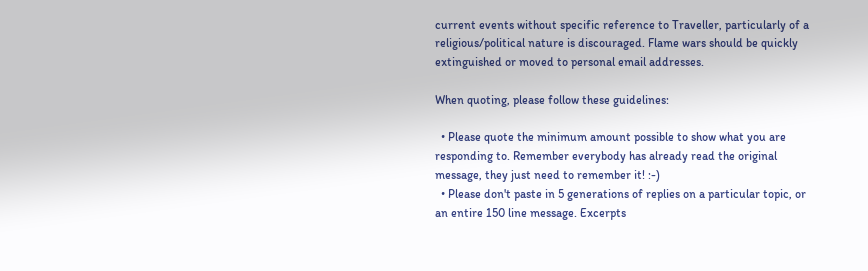current events without specific reference to Traveller, particularly of a religious/political nature is discouraged. Flame wars should be quickly extinguished or moved to personal email addresses.

When quoting, please follow these guidelines:

  • Please quote the minimum amount possible to show what you are responding to. Remember everybody has already read the original message, they just need to remember it! :-)
  • Please don't paste in 5 generations of replies on a particular topic, or an entire 150 line message. Excerpts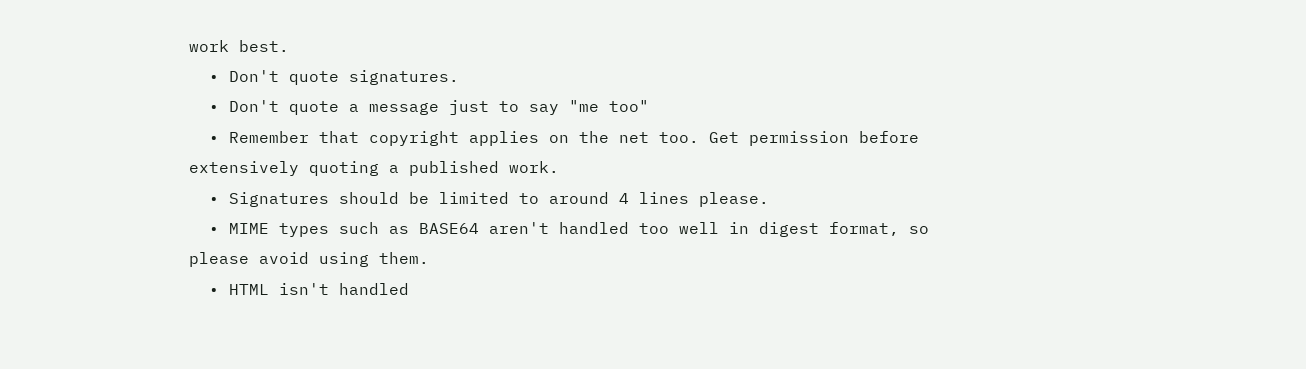work best.
  • Don't quote signatures.
  • Don't quote a message just to say "me too"
  • Remember that copyright applies on the net too. Get permission before extensively quoting a published work.
  • Signatures should be limited to around 4 lines please.
  • MIME types such as BASE64 aren't handled too well in digest format, so please avoid using them.
  • HTML isn't handled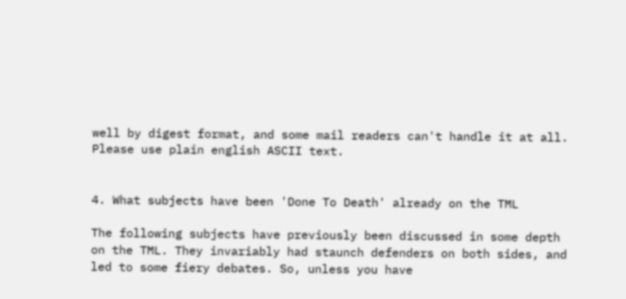well by digest format, and some mail readers can't handle it at all. Please use plain english ASCII text.


4. What subjects have been 'Done To Death' already on the TML

The following subjects have previously been discussed in some depth on the TML. They invariably had staunch defenders on both sides, and led to some fiery debates. So, unless you have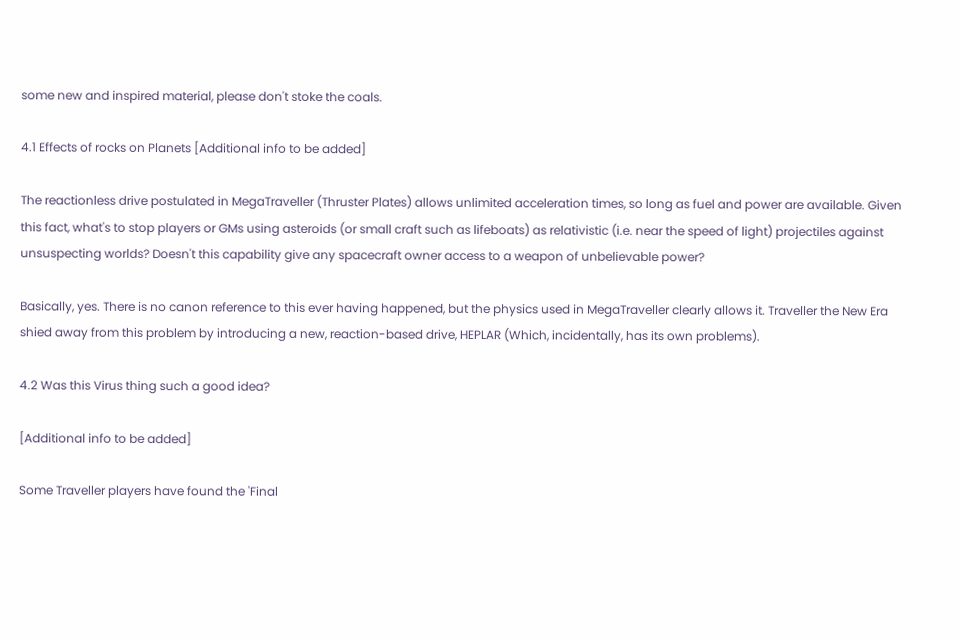some new and inspired material, please don't stoke the coals.

4.1 Effects of rocks on Planets [Additional info to be added]

The reactionless drive postulated in MegaTraveller (Thruster Plates) allows unlimited acceleration times, so long as fuel and power are available. Given this fact, what's to stop players or GMs using asteroids (or small craft such as lifeboats) as relativistic (i.e. near the speed of light) projectiles against unsuspecting worlds? Doesn't this capability give any spacecraft owner access to a weapon of unbelievable power?

Basically, yes. There is no canon reference to this ever having happened, but the physics used in MegaTraveller clearly allows it. Traveller the New Era shied away from this problem by introducing a new, reaction-based drive, HEPLAR (Which, incidentally, has its own problems).

4.2 Was this Virus thing such a good idea?

[Additional info to be added]

Some Traveller players have found the 'Final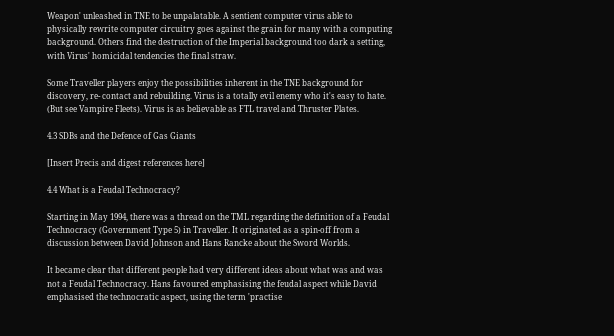Weapon' unleashed in TNE to be unpalatable. A sentient computer virus able to physically rewrite computer circuitry goes against the grain for many with a computing background. Others find the destruction of the Imperial background too dark a setting, with Virus' homicidal tendencies the final straw.

Some Traveller players enjoy the possibilities inherent in the TNE background for discovery, re- contact and rebuilding. Virus is a totally evil enemy who it's easy to hate. (But see Vampire Fleets). Virus is as believable as FTL travel and Thruster Plates.

4.3 SDBs and the Defence of Gas Giants

[Insert Precis and digest references here]

4.4 What is a Feudal Technocracy?

Starting in May 1994, there was a thread on the TML regarding the definition of a Feudal Technocracy (Government Type 5) in Traveller. It originated as a spin-off from a discussion between David Johnson and Hans Rancke about the Sword Worlds.

It became clear that different people had very different ideas about what was and was not a Feudal Technocracy. Hans favoured emphasising the feudal aspect while David emphasised the technocratic aspect, using the term 'practise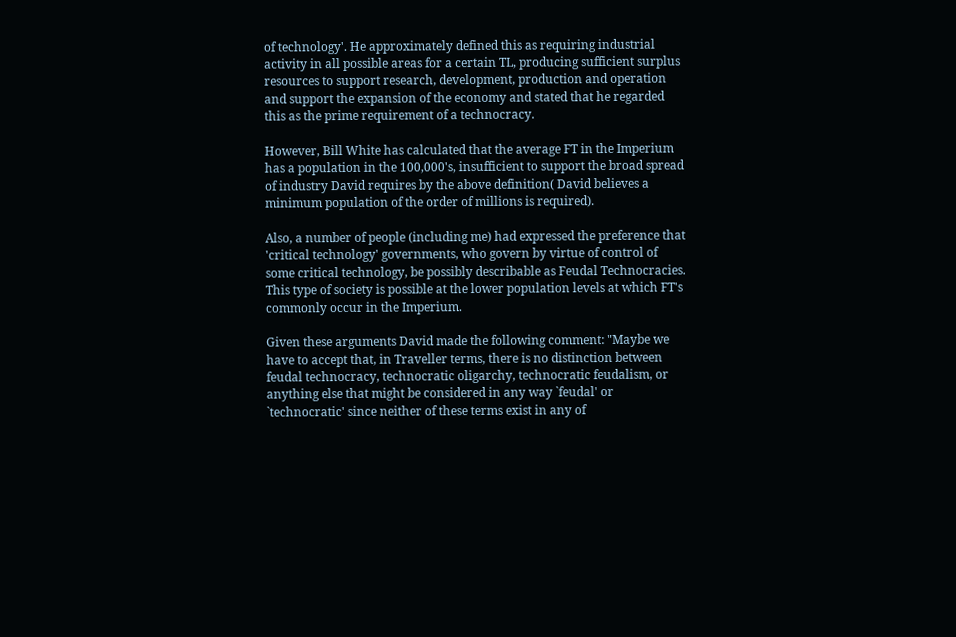of technology'. He approximately defined this as requiring industrial activity in all possible areas for a certain TL, producing sufficient surplus resources to support research, development, production and operation and support the expansion of the economy and stated that he regarded this as the prime requirement of a technocracy.

However, Bill White has calculated that the average FT in the Imperium has a population in the 100,000's, insufficient to support the broad spread of industry David requires by the above definition( David believes a minimum population of the order of millions is required).

Also, a number of people (including me) had expressed the preference that 'critical technology' governments, who govern by virtue of control of some critical technology, be possibly describable as Feudal Technocracies. This type of society is possible at the lower population levels at which FT's commonly occur in the Imperium.

Given these arguments David made the following comment: "Maybe we have to accept that, in Traveller terms, there is no distinction between feudal technocracy, technocratic oligarchy, technocratic feudalism, or anything else that might be considered in any way `feudal' or `technocratic' since neither of these terms exist in any of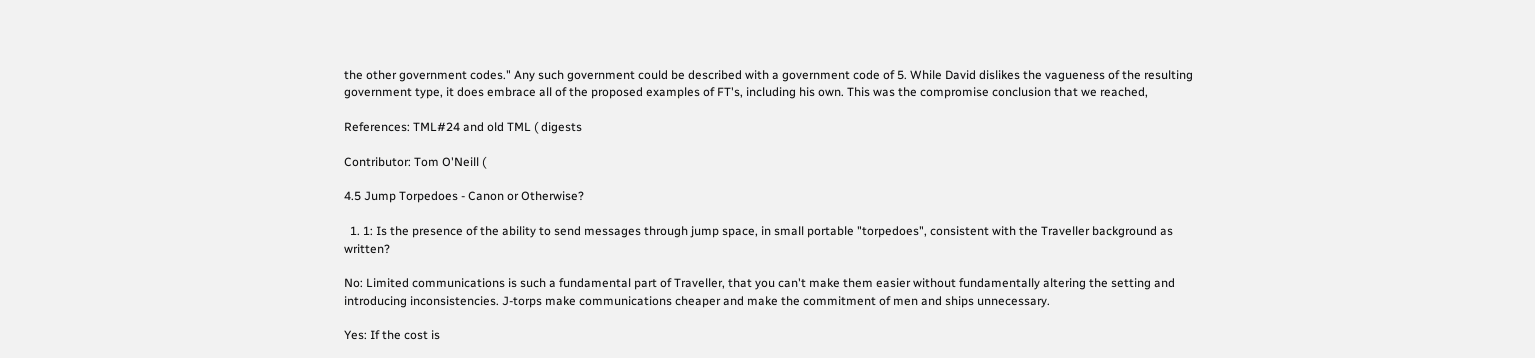the other government codes." Any such government could be described with a government code of 5. While David dislikes the vagueness of the resulting government type, it does embrace all of the proposed examples of FT's, including his own. This was the compromise conclusion that we reached,

References: TML#24 and old TML ( digests

Contributor: Tom O'Neill (

4.5 Jump Torpedoes - Canon or Otherwise?

  1. 1: Is the presence of the ability to send messages through jump space, in small portable "torpedoes", consistent with the Traveller background as written?

No: Limited communications is such a fundamental part of Traveller, that you can't make them easier without fundamentally altering the setting and introducing inconsistencies. J-torps make communications cheaper and make the commitment of men and ships unnecessary.

Yes: If the cost is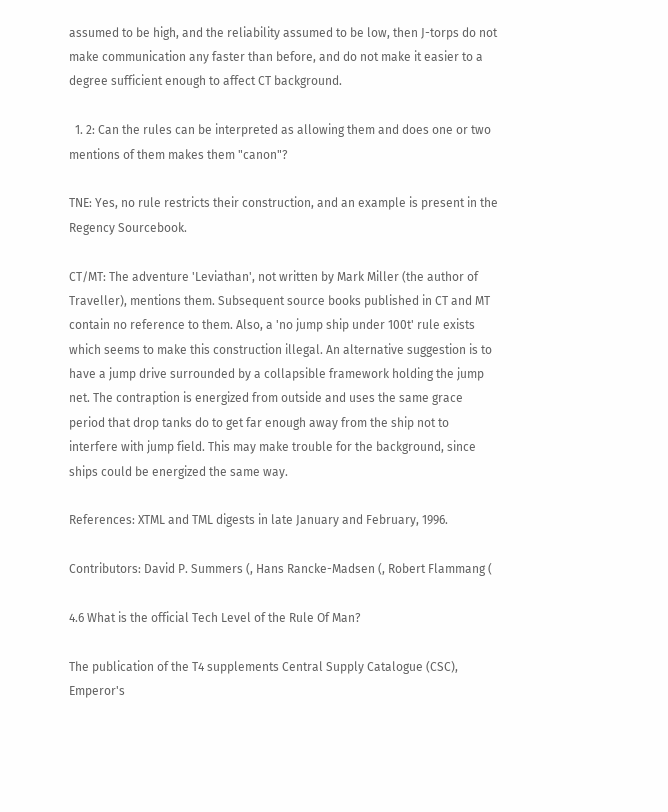assumed to be high, and the reliability assumed to be low, then J-torps do not make communication any faster than before, and do not make it easier to a degree sufficient enough to affect CT background.

  1. 2: Can the rules can be interpreted as allowing them and does one or two mentions of them makes them "canon"?

TNE: Yes, no rule restricts their construction, and an example is present in the Regency Sourcebook.

CT/MT: The adventure 'Leviathan', not written by Mark Miller (the author of Traveller), mentions them. Subsequent source books published in CT and MT contain no reference to them. Also, a 'no jump ship under 100t' rule exists which seems to make this construction illegal. An alternative suggestion is to have a jump drive surrounded by a collapsible framework holding the jump net. The contraption is energized from outside and uses the same grace period that drop tanks do to get far enough away from the ship not to interfere with jump field. This may make trouble for the background, since ships could be energized the same way.

References: XTML and TML digests in late January and February, 1996.

Contributors: David P. Summers (, Hans Rancke-Madsen (, Robert Flammang (

4.6 What is the official Tech Level of the Rule Of Man?

The publication of the T4 supplements Central Supply Catalogue (CSC), Emperor's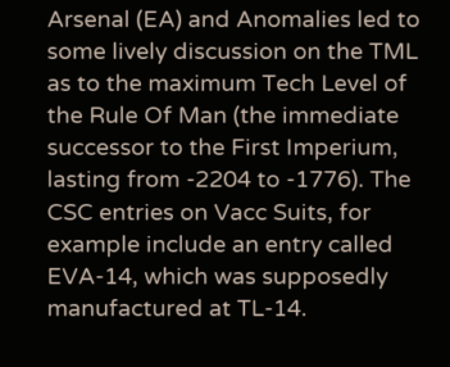Arsenal (EA) and Anomalies led to some lively discussion on the TML as to the maximum Tech Level of the Rule Of Man (the immediate successor to the First Imperium, lasting from -2204 to -1776). The CSC entries on Vacc Suits, for example include an entry called EVA-14, which was supposedly manufactured at TL-14.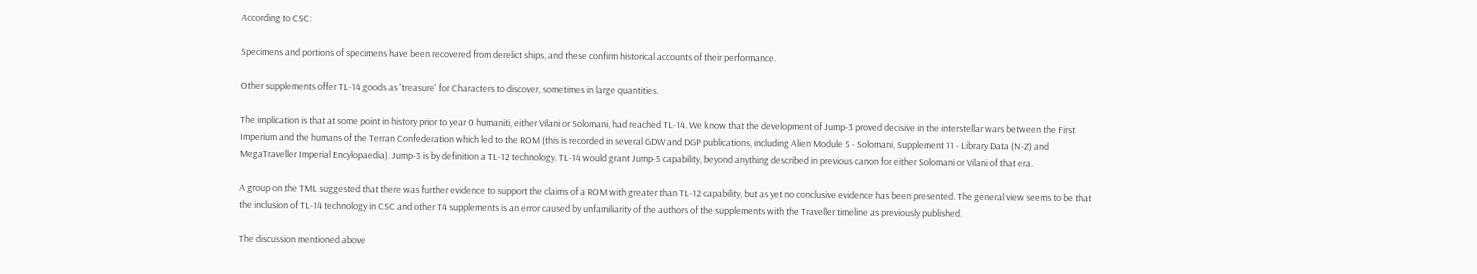According to CSC:

Specimens and portions of specimens have been recovered from derelict ships, and these confirm historical accounts of their performance.

Other supplements offer TL-14 goods as 'treasure' for Characters to discover, sometimes in large quantities.

The implication is that at some point in history prior to year 0 humaniti, either Vilani or Solomani, had reached TL-14. We know that the development of Jump-3 proved decisive in the interstellar wars between the First Imperium and the humans of the Terran Confederation which led to the ROM (this is recorded in several GDW and DGP publications, including Alien Module 5 - Solomani, Supplement 11 - Library Data (N-Z) and MegaTraveller Imperial Encylopaedia). Jump-3 is by definition a TL-12 technology. TL-14 would grant Jump-5 capability, beyond anything described in previous canon for either Solomani or Vilani of that era.

A group on the TML suggested that there was further evidence to support the claims of a ROM with greater than TL-12 capability, but as yet no conclusive evidence has been presented. The general view seems to be that the inclusion of TL-14 technology in CSC and other T4 supplements is an error caused by unfamiliarity of the authors of the supplements with the Traveller timeline as previously published.

The discussion mentioned above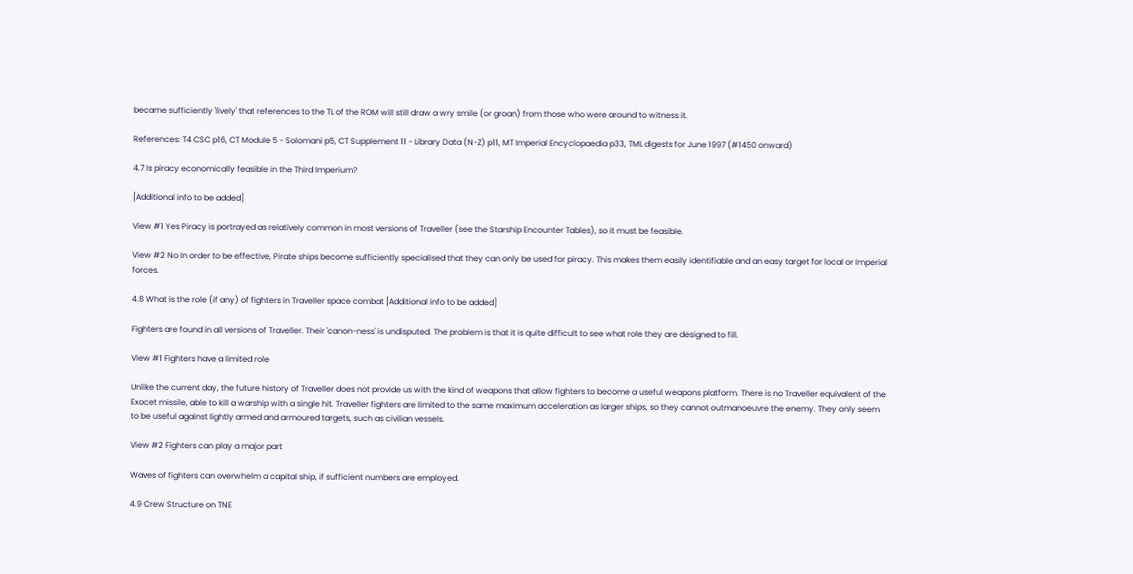became sufficiently 'lively' that references to the TL of the ROM will still draw a wry smile (or groan) from those who were around to witness it.

References: T4 CSC p16, CT Module 5 - Solomani p5, CT Supplement 11 - Library Data (N-Z) p11, MT Imperial Encyclopaedia p33, TML digests for June 1997 (#1450 onward)

4.7 Is piracy economically feasible in the Third Imperium?

[Additional info to be added]

View #1 Yes Piracy is portrayed as relatively common in most versions of Traveller (see the Starship Encounter Tables), so it must be feasible.

View #2 No In order to be effective, Pirate ships become sufficiently specialised that they can only be used for piracy. This makes them easily identifiable and an easy target for local or Imperial forces.

4.8 What is the role (if any) of fighters in Traveller space combat [Additional info to be added]

Fighters are found in all versions of Traveller. Their 'canon-ness' is undisputed. The problem is that it is quite difficult to see what role they are designed to fill.

View #1 Fighters have a limited role

Unlike the current day, the future history of Traveller does not provide us with the kind of weapons that allow fighters to become a useful weapons platform. There is no Traveller equivalent of the Exocet missile, able to kill a warship with a single hit. Traveller fighters are limited to the same maximum acceleration as larger ships, so they cannot outmanoeuvre the enemy. They only seem to be useful against lightly armed and armoured targets, such as civilian vessels.

View #2 Fighters can play a major part

Waves of fighters can overwhelm a capital ship, if sufficient numbers are employed.

4.9 Crew Structure on TNE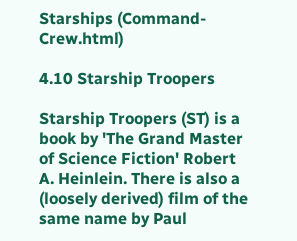Starships (Command-Crew.html)

4.10 Starship Troopers

Starship Troopers (ST) is a book by 'The Grand Master of Science Fiction' Robert A. Heinlein. There is also a (loosely derived) film of the same name by Paul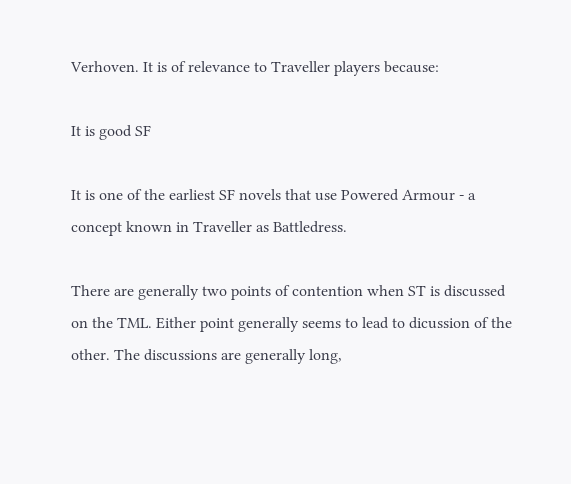Verhoven. It is of relevance to Traveller players because:

It is good SF

It is one of the earliest SF novels that use Powered Armour - a concept known in Traveller as Battledress.

There are generally two points of contention when ST is discussed on the TML. Either point generally seems to lead to dicussion of the other. The discussions are generally long,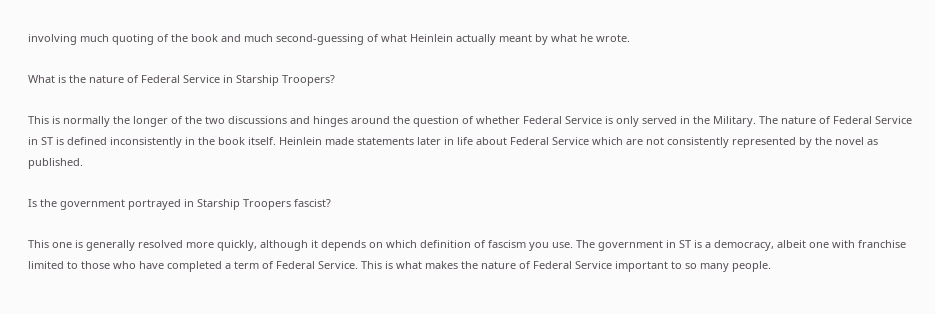involving much quoting of the book and much second-guessing of what Heinlein actually meant by what he wrote.

What is the nature of Federal Service in Starship Troopers?

This is normally the longer of the two discussions and hinges around the question of whether Federal Service is only served in the Military. The nature of Federal Service in ST is defined inconsistently in the book itself. Heinlein made statements later in life about Federal Service which are not consistently represented by the novel as published.

Is the government portrayed in Starship Troopers fascist?

This one is generally resolved more quickly, although it depends on which definition of fascism you use. The government in ST is a democracy, albeit one with franchise limited to those who have completed a term of Federal Service. This is what makes the nature of Federal Service important to so many people.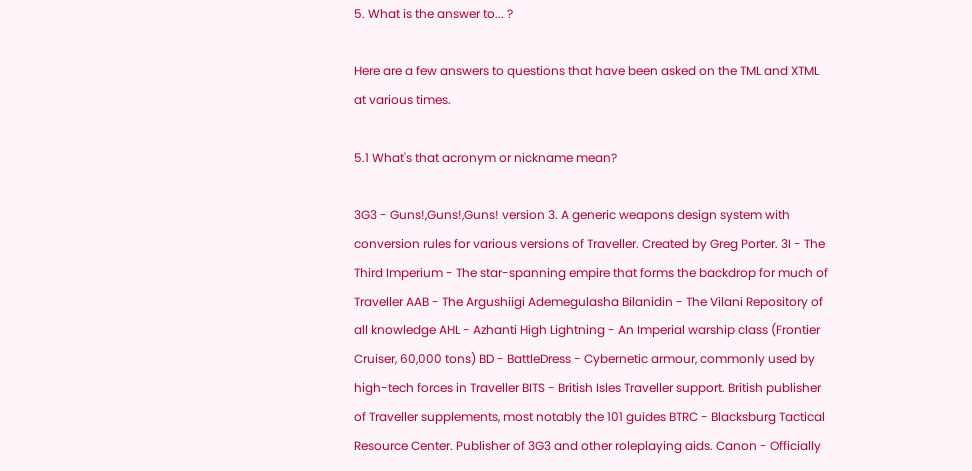5. What is the answer to... ?

Here are a few answers to questions that have been asked on the TML and XTML at various times.

5.1 What's that acronym or nickname mean?

3G3 - Guns!,Guns!,Guns! version 3. A generic weapons design system with conversion rules for various versions of Traveller. Created by Greg Porter. 3I - The Third Imperium - The star-spanning empire that forms the backdrop for much of Traveller AAB - The Argushiigi Ademegulasha Bilanidin - The Vilani Repository of all knowledge AHL - Azhanti High Lightning - An Imperial warship class (Frontier Cruiser, 60,000 tons) BD - BattleDress - Cybernetic armour, commonly used by high-tech forces in Traveller BITS - British Isles Traveller support. British publisher of Traveller supplements, most notably the 101 guides BTRC - Blacksburg Tactical Resource Center. Publisher of 3G3 and other roleplaying aids. Canon - Officially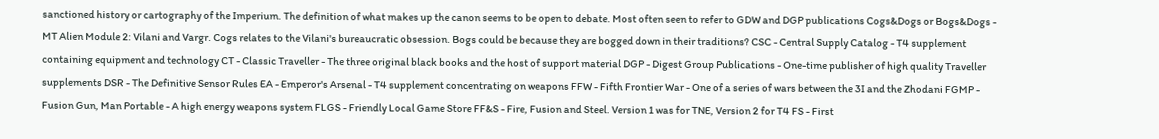sanctioned history or cartography of the Imperium. The definition of what makes up the canon seems to be open to debate. Most often seen to refer to GDW and DGP publications Cogs&Dogs or Bogs&Dogs - MT Alien Module 2: Vilani and Vargr. Cogs relates to the Vilani's bureaucratic obsession. Bogs could be because they are bogged down in their traditions? CSC - Central Supply Catalog - T4 supplement containing equipment and technology CT - Classic Traveller - The three original black books and the host of support material DGP - Digest Group Publications - One-time publisher of high quality Traveller supplements DSR - The Definitive Sensor Rules EA - Emperor's Arsenal - T4 supplement concentrating on weapons FFW - Fifth Frontier War - One of a series of wars between the 3I and the Zhodani FGMP - Fusion Gun, Man Portable - A high energy weapons system FLGS - Friendly Local Game Store FF&S - Fire, Fusion and Steel. Version 1 was for TNE, Version 2 for T4 FS - First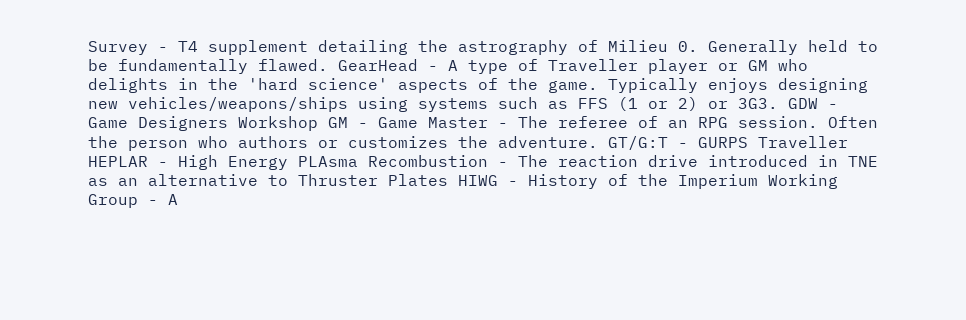Survey - T4 supplement detailing the astrography of Milieu 0. Generally held to be fundamentally flawed. GearHead - A type of Traveller player or GM who delights in the 'hard science' aspects of the game. Typically enjoys designing new vehicles/weapons/ships using systems such as FFS (1 or 2) or 3G3. GDW - Game Designers Workshop GM - Game Master - The referee of an RPG session. Often the person who authors or customizes the adventure. GT/G:T - GURPS Traveller HEPLAR - High Energy PLAsma Recombustion - The reaction drive introduced in TNE as an alternative to Thruster Plates HIWG - History of the Imperium Working Group - A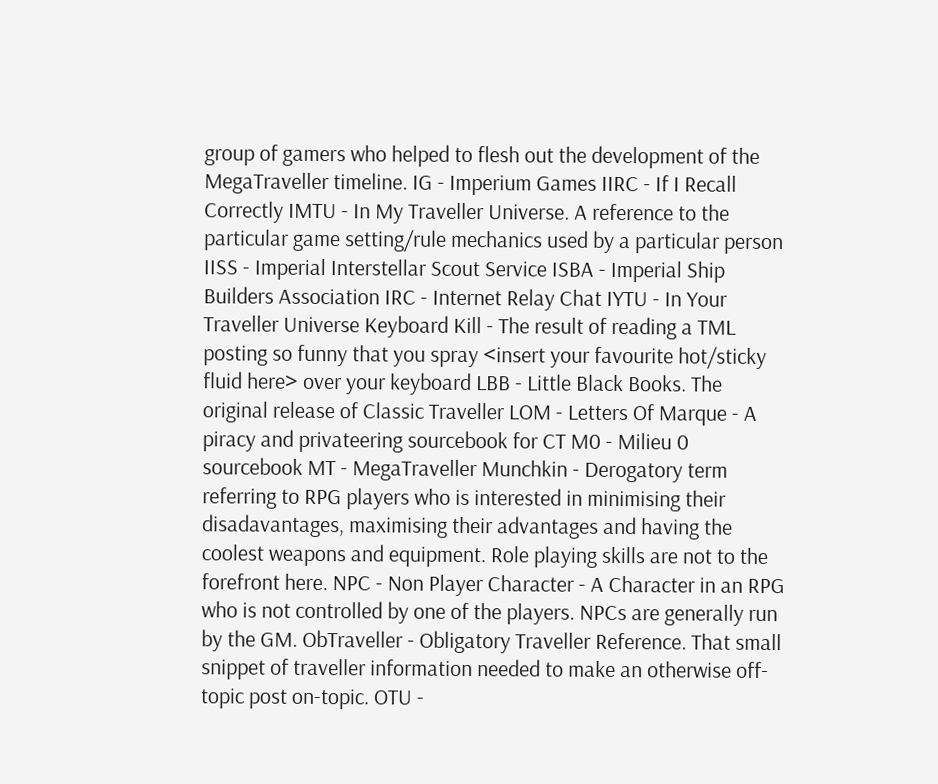group of gamers who helped to flesh out the development of the MegaTraveller timeline. IG - Imperium Games IIRC - If I Recall Correctly IMTU - In My Traveller Universe. A reference to the particular game setting/rule mechanics used by a particular person IISS - Imperial Interstellar Scout Service ISBA - Imperial Ship Builders Association IRC - Internet Relay Chat IYTU - In Your Traveller Universe Keyboard Kill - The result of reading a TML posting so funny that you spray <insert your favourite hot/sticky fluid here> over your keyboard LBB - Little Black Books. The original release of Classic Traveller LOM - Letters Of Marque - A piracy and privateering sourcebook for CT M0 - Milieu 0 sourcebook MT - MegaTraveller Munchkin - Derogatory term referring to RPG players who is interested in minimising their disadavantages, maximising their advantages and having the coolest weapons and equipment. Role playing skills are not to the forefront here. NPC - Non Player Character - A Character in an RPG who is not controlled by one of the players. NPCs are generally run by the GM. ObTraveller - Obligatory Traveller Reference. That small snippet of traveller information needed to make an otherwise off-topic post on-topic. OTU -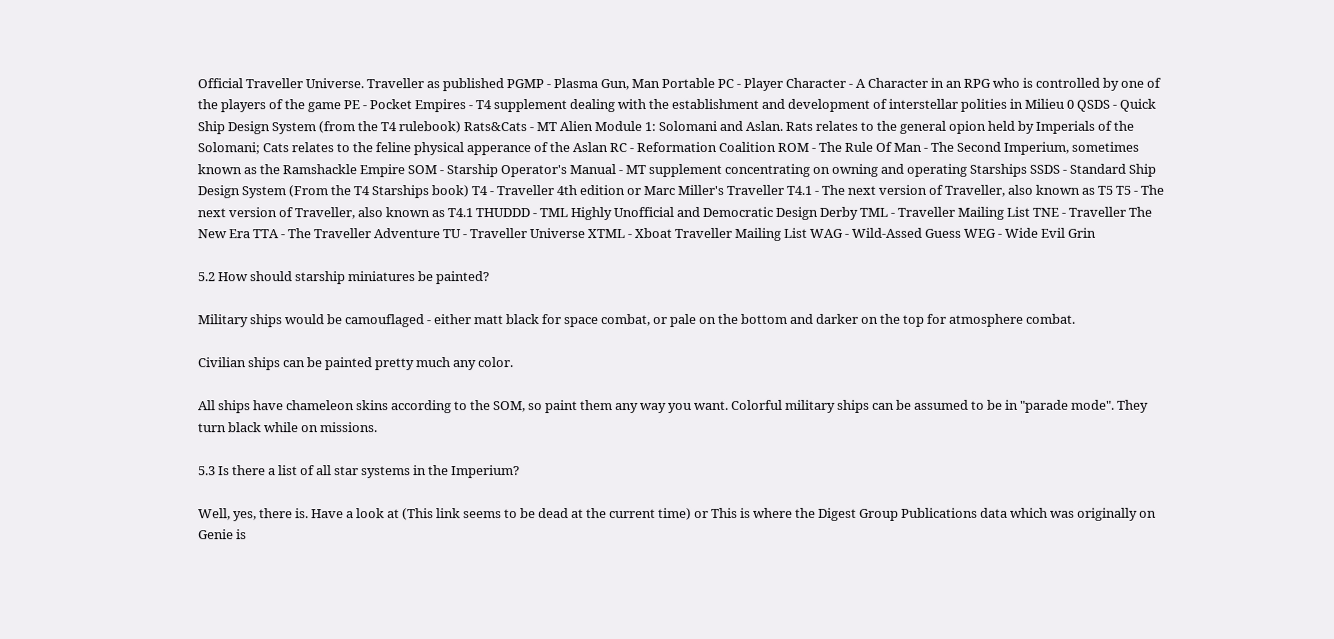Official Traveller Universe. Traveller as published PGMP - Plasma Gun, Man Portable PC - Player Character - A Character in an RPG who is controlled by one of the players of the game PE - Pocket Empires - T4 supplement dealing with the establishment and development of interstellar polities in Milieu 0 QSDS - Quick Ship Design System (from the T4 rulebook) Rats&Cats - MT Alien Module 1: Solomani and Aslan. Rats relates to the general opion held by Imperials of the Solomani; Cats relates to the feline physical apperance of the Aslan RC - Reformation Coalition ROM - The Rule Of Man - The Second Imperium, sometimes known as the Ramshackle Empire SOM - Starship Operator's Manual - MT supplement concentrating on owning and operating Starships SSDS - Standard Ship Design System (From the T4 Starships book) T4 - Traveller 4th edition or Marc Miller's Traveller T4.1 - The next version of Traveller, also known as T5 T5 - The next version of Traveller, also known as T4.1 THUDDD - TML Highly Unofficial and Democratic Design Derby TML - Traveller Mailing List TNE - Traveller The New Era TTA - The Traveller Adventure TU - Traveller Universe XTML - Xboat Traveller Mailing List WAG - Wild-Assed Guess WEG - Wide Evil Grin

5.2 How should starship miniatures be painted?

Military ships would be camouflaged - either matt black for space combat, or pale on the bottom and darker on the top for atmosphere combat.

Civilian ships can be painted pretty much any color.

All ships have chameleon skins according to the SOM, so paint them any way you want. Colorful military ships can be assumed to be in "parade mode". They turn black while on missions.

5.3 Is there a list of all star systems in the Imperium?

Well, yes, there is. Have a look at (This link seems to be dead at the current time) or This is where the Digest Group Publications data which was originally on Genie is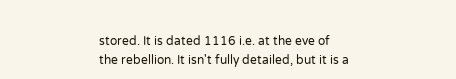stored. It is dated 1116 i.e. at the eve of the rebellion. It isn't fully detailed, but it is a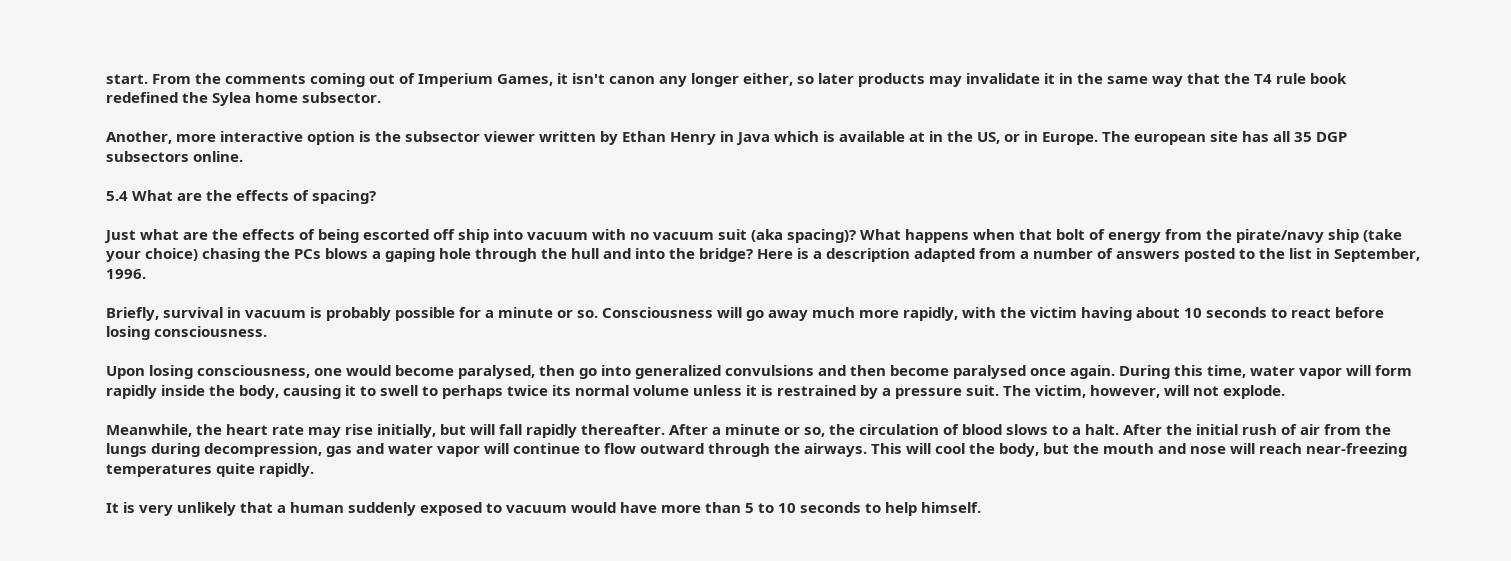start. From the comments coming out of Imperium Games, it isn't canon any longer either, so later products may invalidate it in the same way that the T4 rule book redefined the Sylea home subsector.

Another, more interactive option is the subsector viewer written by Ethan Henry in Java which is available at in the US, or in Europe. The european site has all 35 DGP subsectors online.

5.4 What are the effects of spacing?

Just what are the effects of being escorted off ship into vacuum with no vacuum suit (aka spacing)? What happens when that bolt of energy from the pirate/navy ship (take your choice) chasing the PCs blows a gaping hole through the hull and into the bridge? Here is a description adapted from a number of answers posted to the list in September, 1996.

Briefly, survival in vacuum is probably possible for a minute or so. Consciousness will go away much more rapidly, with the victim having about 10 seconds to react before losing consciousness.

Upon losing consciousness, one would become paralysed, then go into generalized convulsions and then become paralysed once again. During this time, water vapor will form rapidly inside the body, causing it to swell to perhaps twice its normal volume unless it is restrained by a pressure suit. The victim, however, will not explode.

Meanwhile, the heart rate may rise initially, but will fall rapidly thereafter. After a minute or so, the circulation of blood slows to a halt. After the initial rush of air from the lungs during decompression, gas and water vapor will continue to flow outward through the airways. This will cool the body, but the mouth and nose will reach near-freezing temperatures quite rapidly.

It is very unlikely that a human suddenly exposed to vacuum would have more than 5 to 10 seconds to help himself.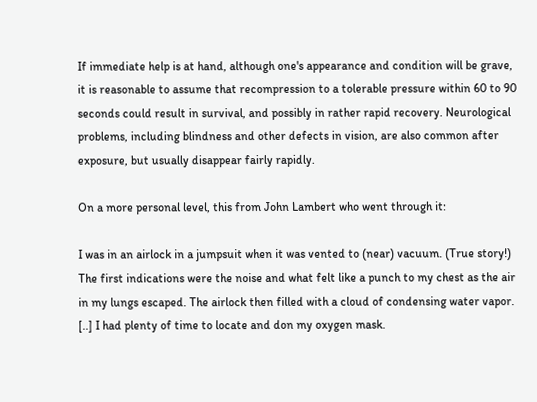If immediate help is at hand, although one's appearance and condition will be grave, it is reasonable to assume that recompression to a tolerable pressure within 60 to 90 seconds could result in survival, and possibly in rather rapid recovery. Neurological problems, including blindness and other defects in vision, are also common after exposure, but usually disappear fairly rapidly.

On a more personal level, this from John Lambert who went through it:

I was in an airlock in a jumpsuit when it was vented to (near) vacuum. (True story!) The first indications were the noise and what felt like a punch to my chest as the air in my lungs escaped. The airlock then filled with a cloud of condensing water vapor. [..] I had plenty of time to locate and don my oxygen mask.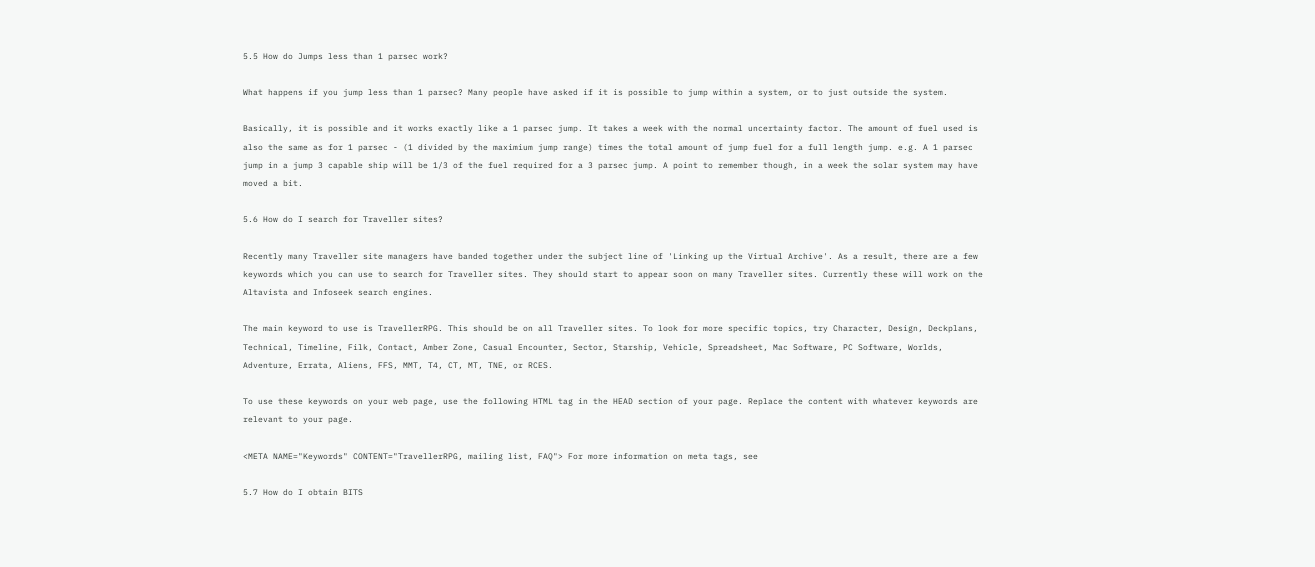5.5 How do Jumps less than 1 parsec work?

What happens if you jump less than 1 parsec? Many people have asked if it is possible to jump within a system, or to just outside the system.

Basically, it is possible and it works exactly like a 1 parsec jump. It takes a week with the normal uncertainty factor. The amount of fuel used is also the same as for 1 parsec - (1 divided by the maximium jump range) times the total amount of jump fuel for a full length jump. e.g. A 1 parsec jump in a jump 3 capable ship will be 1/3 of the fuel required for a 3 parsec jump. A point to remember though, in a week the solar system may have moved a bit.

5.6 How do I search for Traveller sites?

Recently many Traveller site managers have banded together under the subject line of 'Linking up the Virtual Archive'. As a result, there are a few keywords which you can use to search for Traveller sites. They should start to appear soon on many Traveller sites. Currently these will work on the Altavista and Infoseek search engines.

The main keyword to use is TravellerRPG. This should be on all Traveller sites. To look for more specific topics, try Character, Design, Deckplans, Technical, Timeline, Filk, Contact, Amber Zone, Casual Encounter, Sector, Starship, Vehicle, Spreadsheet, Mac Software, PC Software, Worlds, Adventure, Errata, Aliens, FFS, MMT, T4, CT, MT, TNE, or RCES.

To use these keywords on your web page, use the following HTML tag in the HEAD section of your page. Replace the content with whatever keywords are relevant to your page.

<META NAME="Keywords" CONTENT="TravellerRPG, mailing list, FAQ"> For more information on meta tags, see

5.7 How do I obtain BITS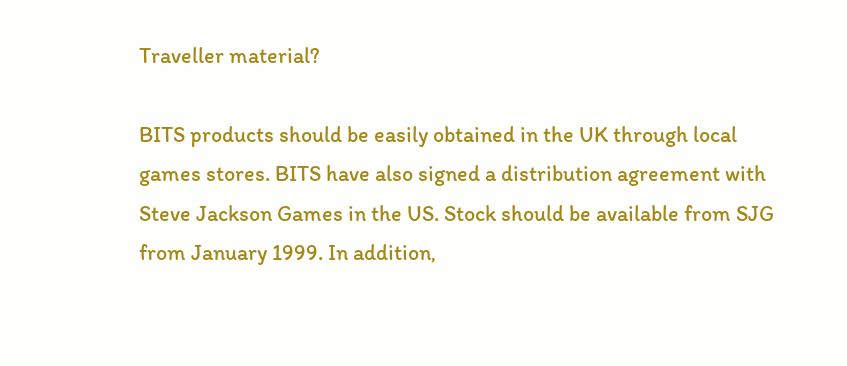Traveller material?

BITS products should be easily obtained in the UK through local games stores. BITS have also signed a distribution agreement with Steve Jackson Games in the US. Stock should be available from SJG from January 1999. In addition,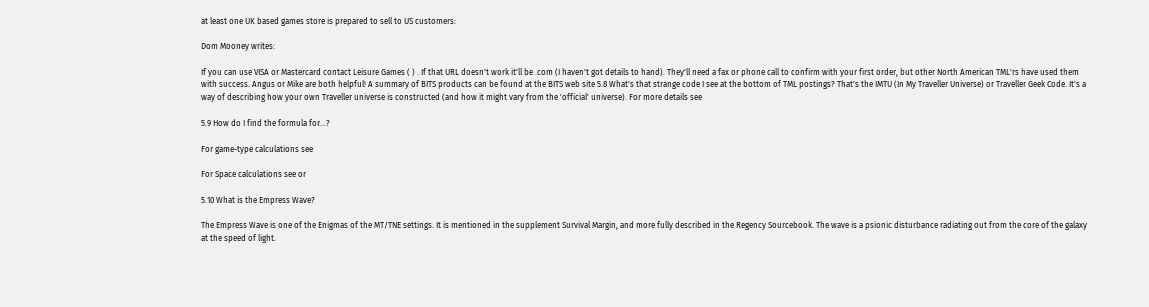at least one UK based games store is prepared to sell to US customers:

Dom Mooney writes:

If you can use VISA or Mastercard contact Leisure Games ( ) . If that URL doesn't work it'll be .com (I haven't got details to hand). They'll need a fax or phone call to confirm with your first order, but other North American TML'rs have used them with success. Angus or Mike are both helpful! A summary of BITS products can be found at the BITS web site 5.8 What's that strange code I see at the bottom of TML postings? That's the IMTU (In My Traveller Universe) or Traveller Geek Code. It's a way of describing how your own Traveller universe is constructed (and how it might vary from the 'official' universe). For more details see

5.9 How do I find the formula for...?

For game-type calculations see

For Space calculations see or

5.10 What is the Empress Wave?

The Empress Wave is one of the Enigmas of the MT/TNE settings. It is mentioned in the supplement Survival Margin, and more fully described in the Regency Sourcebook. The wave is a psionic disturbance radiating out from the core of the galaxy at the speed of light.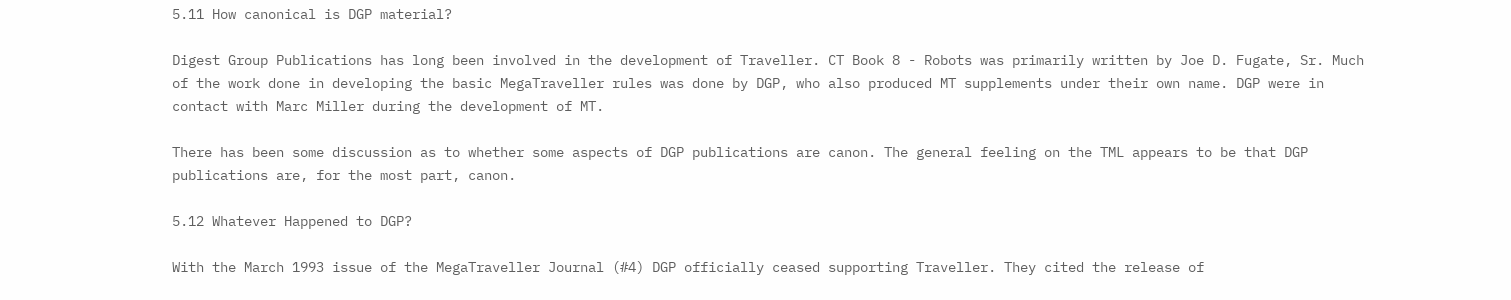5.11 How canonical is DGP material?

Digest Group Publications has long been involved in the development of Traveller. CT Book 8 - Robots was primarily written by Joe D. Fugate, Sr. Much of the work done in developing the basic MegaTraveller rules was done by DGP, who also produced MT supplements under their own name. DGP were in contact with Marc Miller during the development of MT.

There has been some discussion as to whether some aspects of DGP publications are canon. The general feeling on the TML appears to be that DGP publications are, for the most part, canon.

5.12 Whatever Happened to DGP?

With the March 1993 issue of the MegaTraveller Journal (#4) DGP officially ceased supporting Traveller. They cited the release of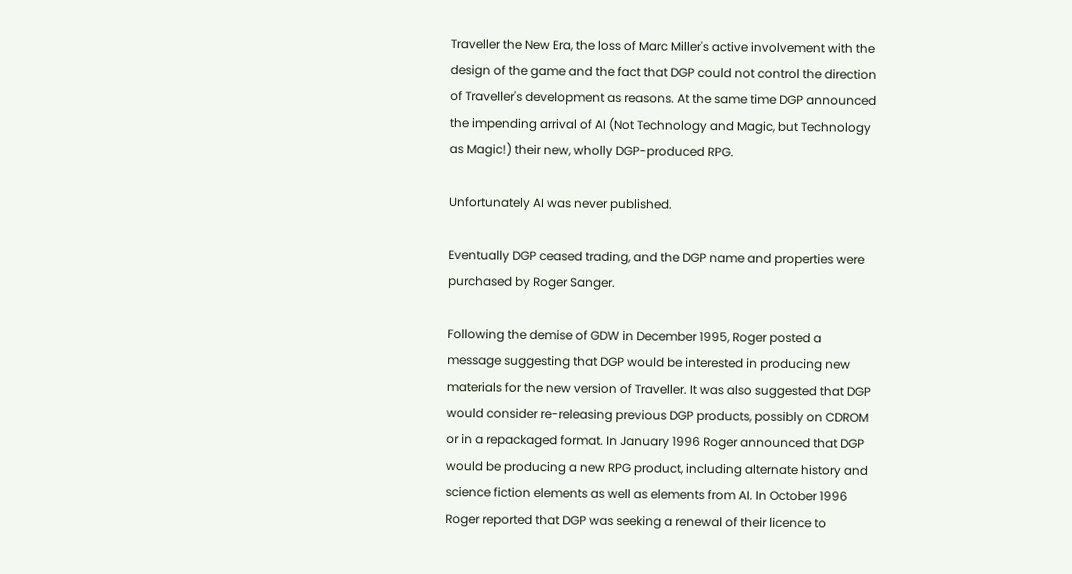Traveller the New Era, the loss of Marc Miller's active involvement with the design of the game and the fact that DGP could not control the direction of Traveller's development as reasons. At the same time DGP announced the impending arrival of AI (Not Technology and Magic, but Technology as Magic!) their new, wholly DGP-produced RPG.

Unfortunately AI was never published.

Eventually DGP ceased trading, and the DGP name and properties were purchased by Roger Sanger.

Following the demise of GDW in December 1995, Roger posted a message suggesting that DGP would be interested in producing new materials for the new version of Traveller. It was also suggested that DGP would consider re-releasing previous DGP products, possibly on CDROM or in a repackaged format. In January 1996 Roger announced that DGP would be producing a new RPG product, including alternate history and science fiction elements as well as elements from AI. In October 1996 Roger reported that DGP was seeking a renewal of their licence to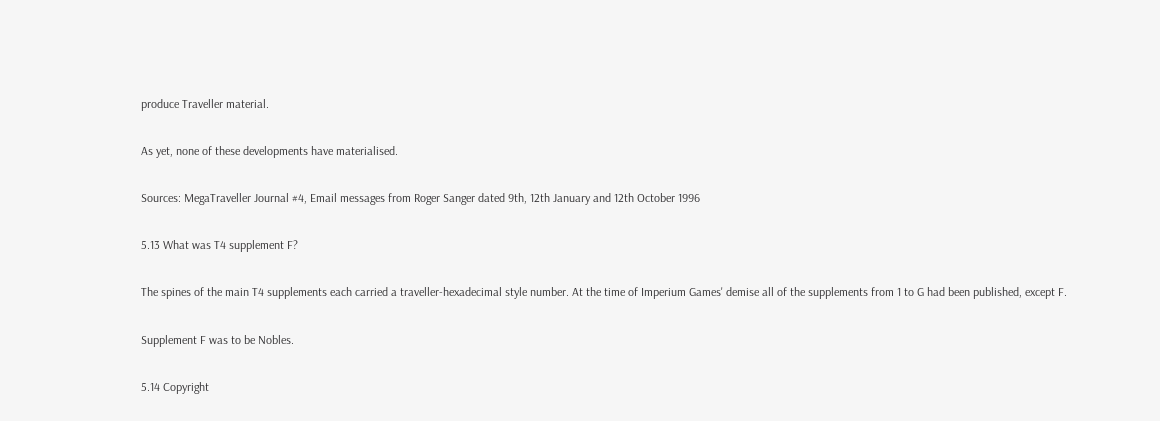produce Traveller material.

As yet, none of these developments have materialised.

Sources: MegaTraveller Journal #4, Email messages from Roger Sanger dated 9th, 12th January and 12th October 1996

5.13 What was T4 supplement F?

The spines of the main T4 supplements each carried a traveller-hexadecimal style number. At the time of Imperium Games' demise all of the supplements from 1 to G had been published, except F.

Supplement F was to be Nobles.

5.14 Copyright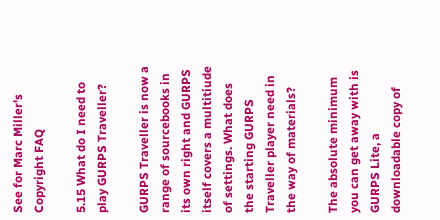See for Marc Miller's Copyright FAQ

5.15 What do I need to play GURPS Traveller?

GURPS Traveller is now a range of sourcebooks in its own right and GURPS itself covers a multitiude of settings. What does the starting GURPS Traveller player need in the way of materials?

The absolute minimum you can get away with is GURPS Lite, a downloadable copy of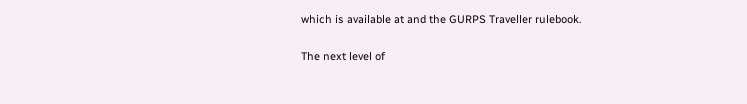which is available at and the GURPS Traveller rulebook.

The next level of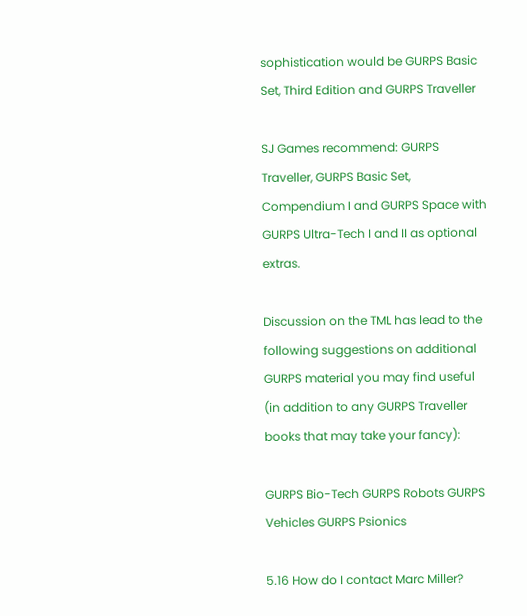sophistication would be GURPS Basic Set, Third Edition and GURPS Traveller

SJ Games recommend: GURPS Traveller, GURPS Basic Set, Compendium I and GURPS Space with GURPS Ultra-Tech I and II as optional extras.

Discussion on the TML has lead to the following suggestions on additional GURPS material you may find useful (in addition to any GURPS Traveller books that may take your fancy):

GURPS Bio-Tech GURPS Robots GURPS Vehicles GURPS Psionics

5.16 How do I contact Marc Miller?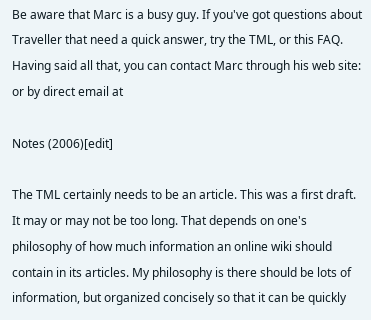Be aware that Marc is a busy guy. If you've got questions about Traveller that need a quick answer, try the TML, or this FAQ. Having said all that, you can contact Marc through his web site: or by direct email at

Notes (2006)[edit]

The TML certainly needs to be an article. This was a first draft. It may or may not be too long. That depends on one's philosophy of how much information an online wiki should contain in its articles. My philosophy is there should be lots of information, but organized concisely so that it can be quickly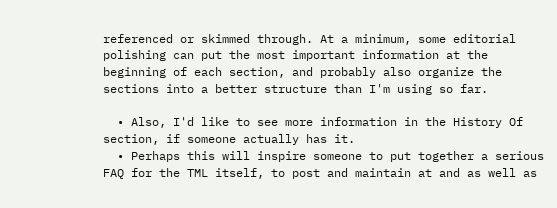referenced or skimmed through. At a minimum, some editorial polishing can put the most important information at the beginning of each section, and probably also organize the sections into a better structure than I'm using so far.

  • Also, I'd like to see more information in the History Of section, if someone actually has it.
  • Perhaps this will inspire someone to put together a serious FAQ for the TML itself, to post and maintain at and as well as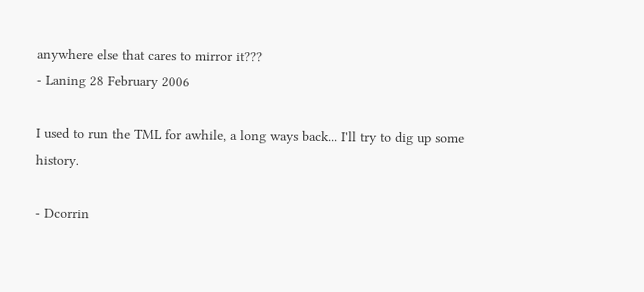anywhere else that cares to mirror it???
- Laning 28 February 2006

I used to run the TML for awhile, a long ways back... I'll try to dig up some history.

- Dcorrin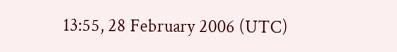13:55, 28 February 2006 (UTC)